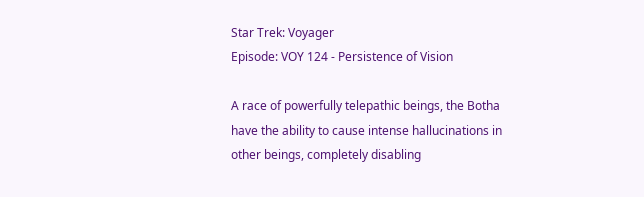Star Trek: Voyager
Episode: VOY 124 - Persistence of Vision

A race of powerfully telepathic beings, the Botha have the ability to cause intense hallucinations in other beings, completely disabling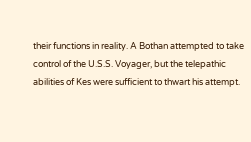their functions in reality. A Bothan attempted to take control of the U.S.S. Voyager, but the telepathic abilities of Kes were sufficient to thwart his attempt.